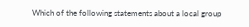Which of the following statements about a local group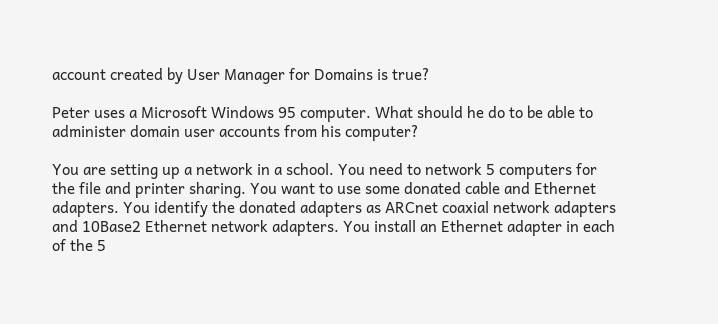account created by User Manager for Domains is true?

Peter uses a Microsoft Windows 95 computer. What should he do to be able to administer domain user accounts from his computer?

You are setting up a network in a school. You need to network 5 computers for the file and printer sharing. You want to use some donated cable and Ethernet adapters. You identify the donated adapters as ARCnet coaxial network adapters and 10Base2 Ethernet network adapters. You install an Ethernet adapter in each of the 5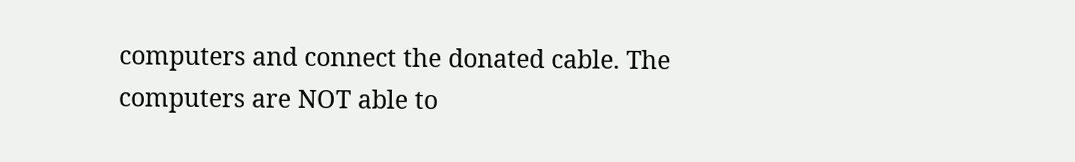computers and connect the donated cable. The computers are NOT able to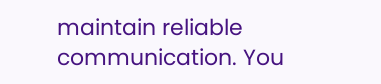maintain reliable communication. You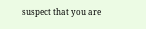suspect that you are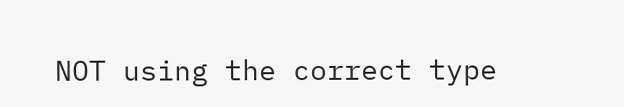NOT using the correct type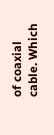of coaxial cable. Which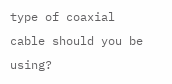type of coaxial cable should you be using?